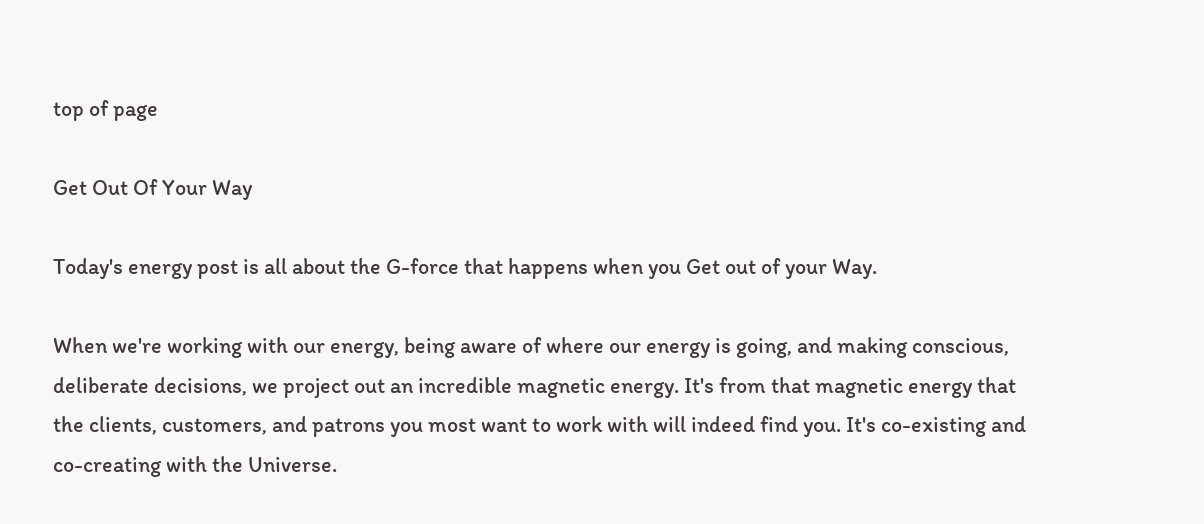top of page

Get Out Of Your Way

Today's energy post is all about the G-force that happens when you Get out of your Way.

When we're working with our energy, being aware of where our energy is going, and making conscious, deliberate decisions, we project out an incredible magnetic energy. It's from that magnetic energy that the clients, customers, and patrons you most want to work with will indeed find you. It's co-existing and co-creating with the Universe.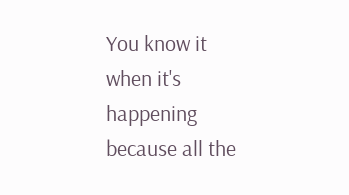You know it when it's happening because all the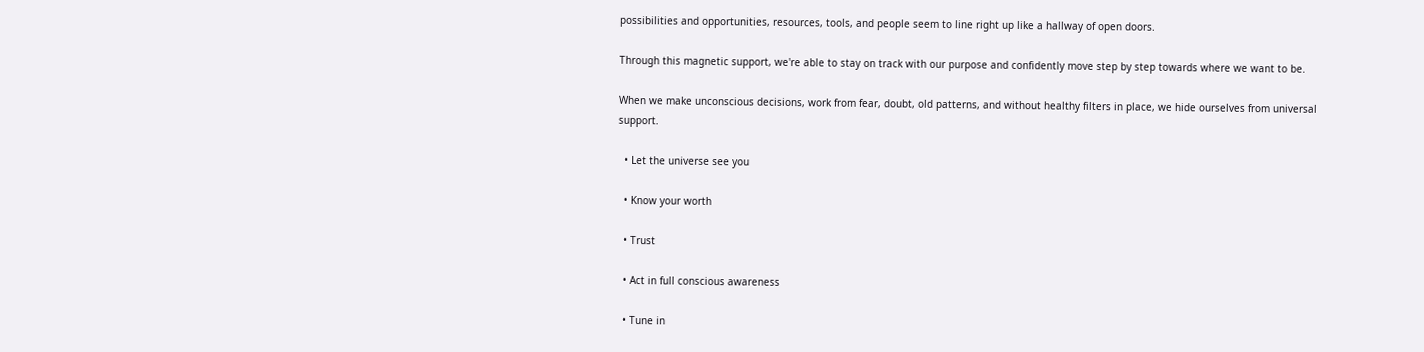possibilities and opportunities, resources, tools, and people seem to line right up like a hallway of open doors.

Through this magnetic support, we're able to stay on track with our purpose and confidently move step by step towards where we want to be.

When we make unconscious decisions, work from fear, doubt, old patterns, and without healthy filters in place, we hide ourselves from universal support.

  • Let the universe see you

  • Know your worth

  • Trust

  • Act in full conscious awareness

  • Tune in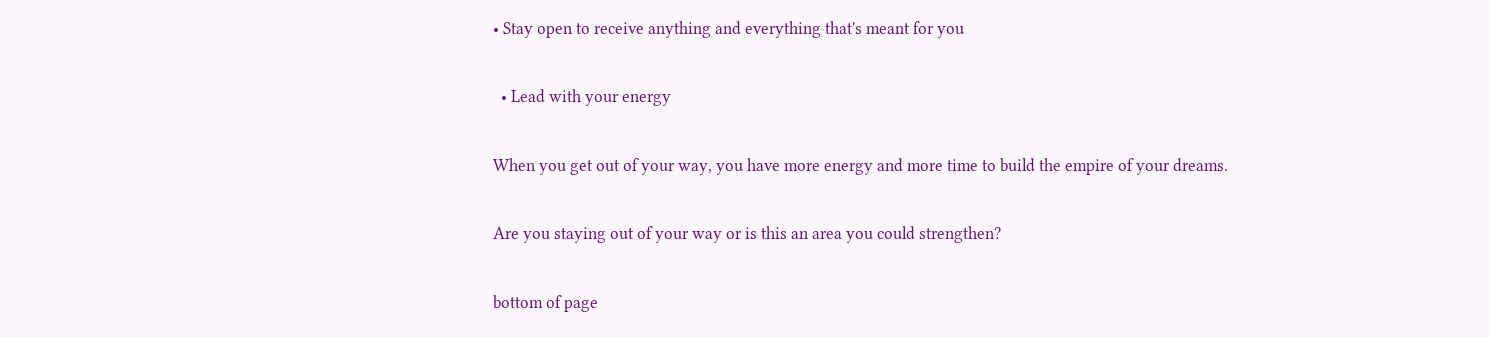• Stay open to receive anything and everything that's meant for you

  • Lead with your energy

When you get out of your way, you have more energy and more time to build the empire of your dreams.

Are you staying out of your way or is this an area you could strengthen?

bottom of page